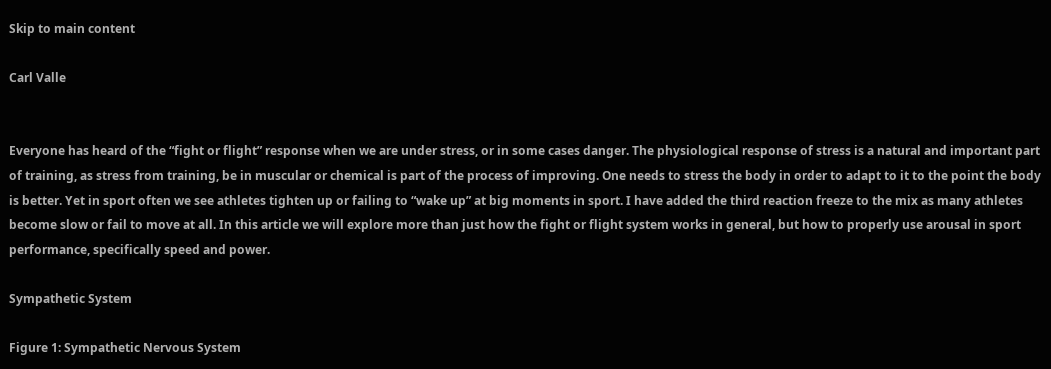Skip to main content

Carl Valle


Everyone has heard of the “fight or flight” response when we are under stress, or in some cases danger. The physiological response of stress is a natural and important part of training, as stress from training, be in muscular or chemical is part of the process of improving. One needs to stress the body in order to adapt to it to the point the body is better. Yet in sport often we see athletes tighten up or failing to “wake up” at big moments in sport. I have added the third reaction freeze to the mix as many athletes become slow or fail to move at all. In this article we will explore more than just how the fight or flight system works in general, but how to properly use arousal in sport performance, specifically speed and power.

Sympathetic System

Figure 1: Sympathetic Nervous System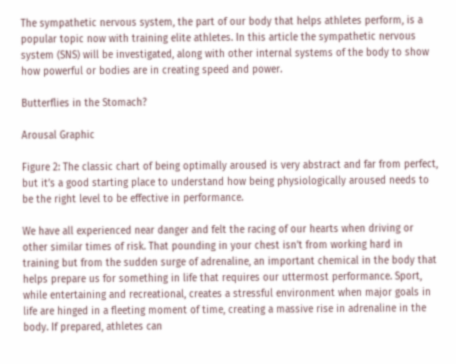The sympathetic nervous system, the part of our body that helps athletes perform, is a popular topic now with training elite athletes. In this article the sympathetic nervous system (SNS) will be investigated, along with other internal systems of the body to show how powerful or bodies are in creating speed and power.

Butterflies in the Stomach?

Arousal Graphic

Figure 2: The classic chart of being optimally aroused is very abstract and far from perfect, but it’s a good starting place to understand how being physiologically aroused needs to be the right level to be effective in performance.

We have all experienced near danger and felt the racing of our hearts when driving or other similar times of risk. That pounding in your chest isn’t from working hard in training but from the sudden surge of adrenaline, an important chemical in the body that helps prepare us for something in life that requires our uttermost performance. Sport, while entertaining and recreational, creates a stressful environment when major goals in life are hinged in a fleeting moment of time, creating a massive rise in adrenaline in the body. If prepared, athletes can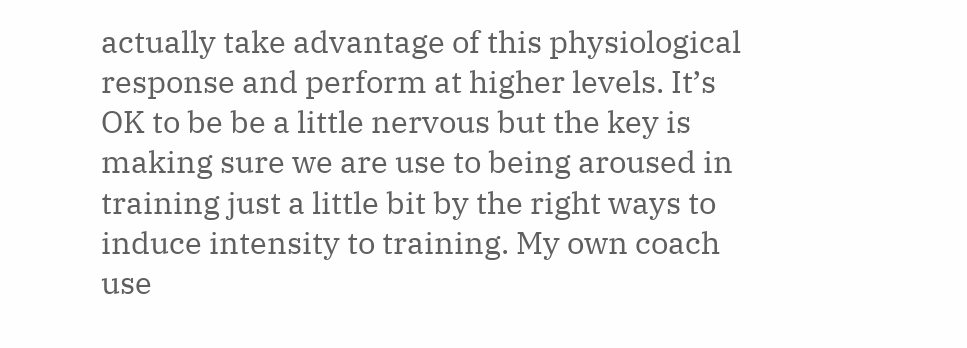actually take advantage of this physiological response and perform at higher levels. It’s OK to be be a little nervous but the key is making sure we are use to being aroused in training just a little bit by the right ways to induce intensity to training. My own coach use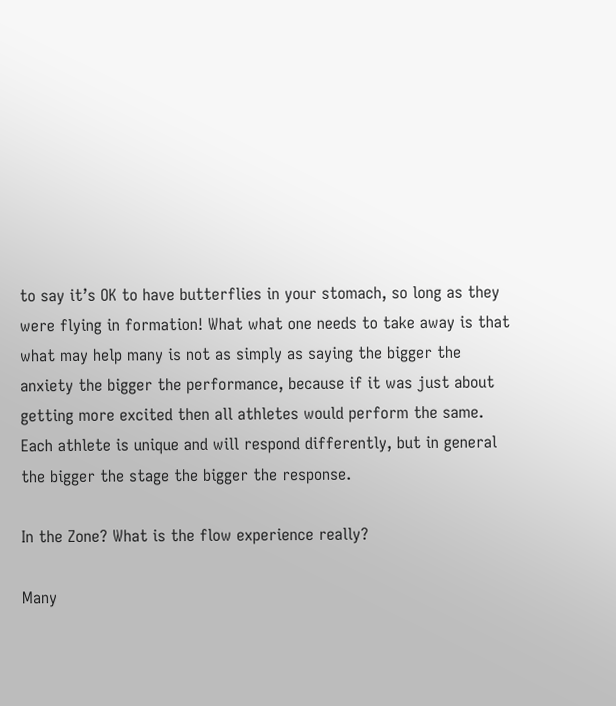to say it’s OK to have butterflies in your stomach, so long as they were flying in formation! What what one needs to take away is that what may help many is not as simply as saying the bigger the anxiety the bigger the performance, because if it was just about getting more excited then all athletes would perform the same. Each athlete is unique and will respond differently, but in general the bigger the stage the bigger the response.

In the Zone? What is the flow experience really?

Many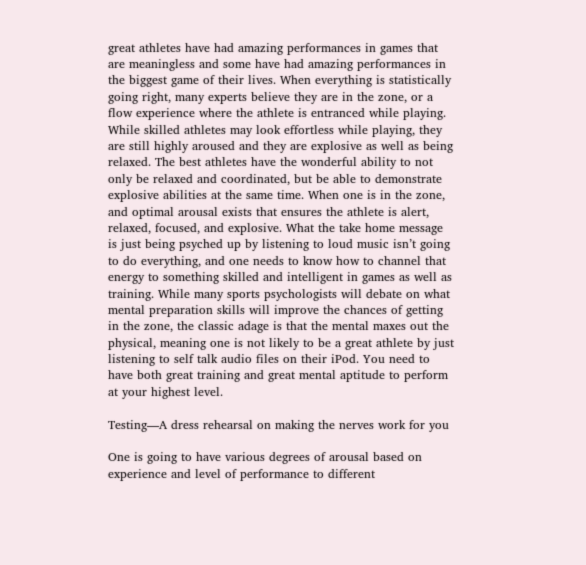great athletes have had amazing performances in games that are meaningless and some have had amazing performances in the biggest game of their lives. When everything is statistically going right, many experts believe they are in the zone, or a flow experience where the athlete is entranced while playing. While skilled athletes may look effortless while playing, they are still highly aroused and they are explosive as well as being relaxed. The best athletes have the wonderful ability to not only be relaxed and coordinated, but be able to demonstrate explosive abilities at the same time. When one is in the zone, and optimal arousal exists that ensures the athlete is alert, relaxed, focused, and explosive. What the take home message is just being psyched up by listening to loud music isn’t going to do everything, and one needs to know how to channel that energy to something skilled and intelligent in games as well as training. While many sports psychologists will debate on what mental preparation skills will improve the chances of getting in the zone, the classic adage is that the mental maxes out the physical, meaning one is not likely to be a great athlete by just listening to self talk audio files on their iPod. You need to have both great training and great mental aptitude to perform at your highest level.

Testing—A dress rehearsal on making the nerves work for you

One is going to have various degrees of arousal based on experience and level of performance to different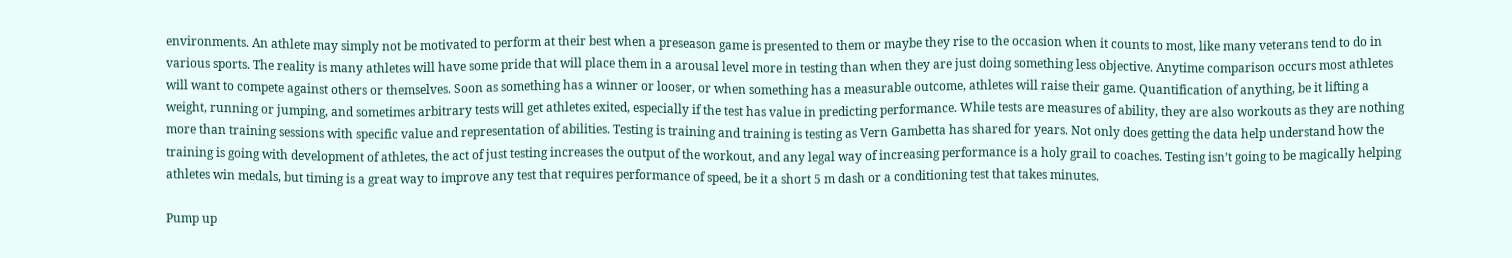environments. An athlete may simply not be motivated to perform at their best when a preseason game is presented to them or maybe they rise to the occasion when it counts to most, like many veterans tend to do in various sports. The reality is many athletes will have some pride that will place them in a arousal level more in testing than when they are just doing something less objective. Anytime comparison occurs most athletes will want to compete against others or themselves. Soon as something has a winner or looser, or when something has a measurable outcome, athletes will raise their game. Quantification of anything, be it lifting a weight, running or jumping, and sometimes arbitrary tests will get athletes exited, especially if the test has value in predicting performance. While tests are measures of ability, they are also workouts as they are nothing more than training sessions with specific value and representation of abilities. Testing is training and training is testing as Vern Gambetta has shared for years. Not only does getting the data help understand how the training is going with development of athletes, the act of just testing increases the output of the workout, and any legal way of increasing performance is a holy grail to coaches. Testing isn’t going to be magically helping athletes win medals, but timing is a great way to improve any test that requires performance of speed, be it a short 5 m dash or a conditioning test that takes minutes.

Pump up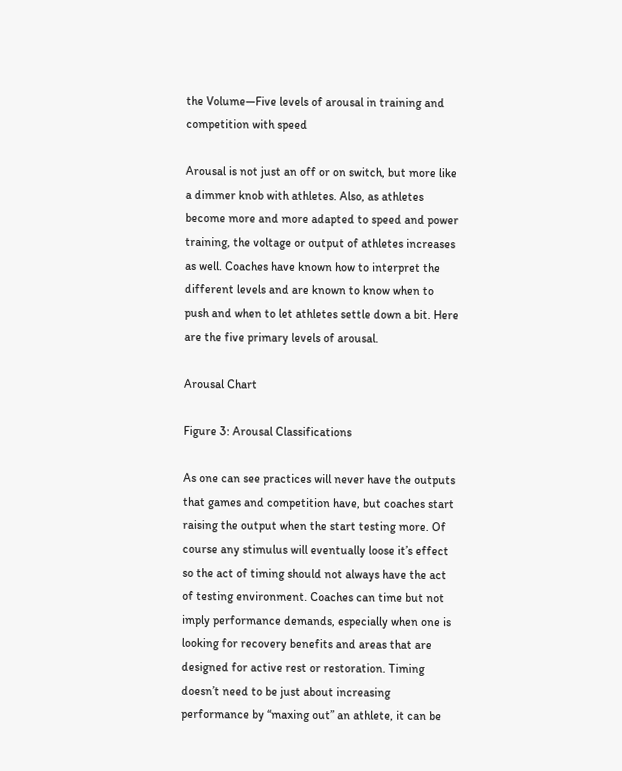the Volume—Five levels of arousal in training and competition with speed

Arousal is not just an off or on switch, but more like a dimmer knob with athletes. Also, as athletes become more and more adapted to speed and power training, the voltage or output of athletes increases as well. Coaches have known how to interpret the different levels and are known to know when to push and when to let athletes settle down a bit. Here are the five primary levels of arousal.

Arousal Chart

Figure 3: Arousal Classifications

As one can see practices will never have the outputs that games and competition have, but coaches start raising the output when the start testing more. Of course any stimulus will eventually loose it’s effect so the act of timing should not always have the act of testing environment. Coaches can time but not imply performance demands, especially when one is looking for recovery benefits and areas that are designed for active rest or restoration. Timing doesn’t need to be just about increasing performance by “maxing out” an athlete, it can be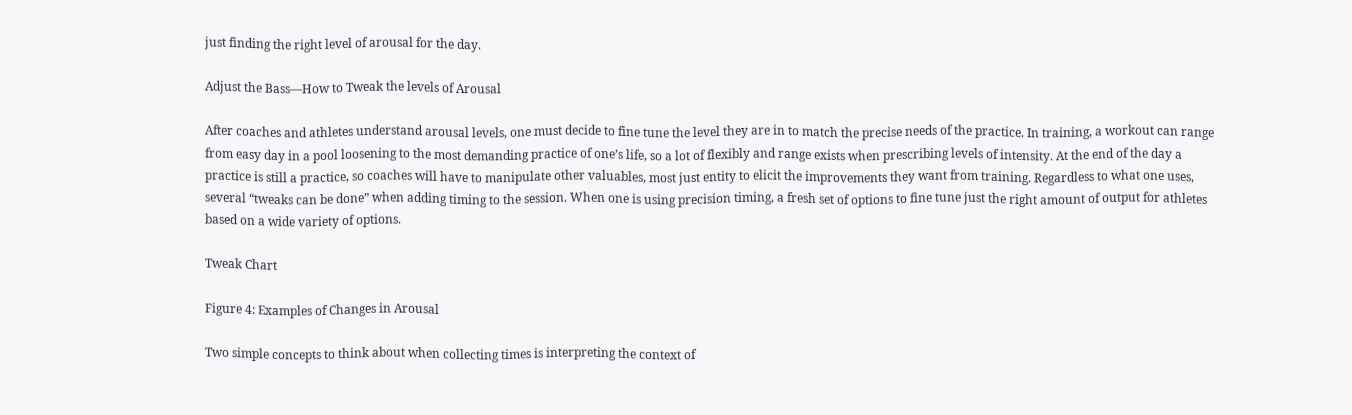just finding the right level of arousal for the day.

Adjust the Bass—How to Tweak the levels of Arousal

After coaches and athletes understand arousal levels, one must decide to fine tune the level they are in to match the precise needs of the practice. In training, a workout can range from easy day in a pool loosening to the most demanding practice of one’s life, so a lot of flexibly and range exists when prescribing levels of intensity. At the end of the day a practice is still a practice, so coaches will have to manipulate other valuables, most just entity to elicit the improvements they want from training. Regardless to what one uses, several “tweaks can be done” when adding timing to the session. When one is using precision timing, a fresh set of options to fine tune just the right amount of output for athletes based on a wide variety of options.

Tweak Chart

Figure 4: Examples of Changes in Arousal

Two simple concepts to think about when collecting times is interpreting the context of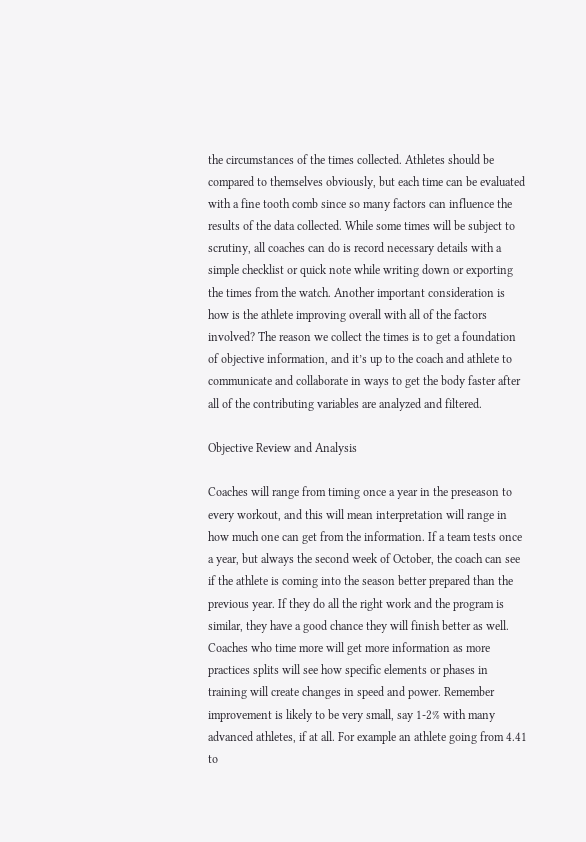the circumstances of the times collected. Athletes should be compared to themselves obviously, but each time can be evaluated with a fine tooth comb since so many factors can influence the results of the data collected. While some times will be subject to scrutiny, all coaches can do is record necessary details with a simple checklist or quick note while writing down or exporting the times from the watch. Another important consideration is how is the athlete improving overall with all of the factors involved? The reason we collect the times is to get a foundation of objective information, and it’s up to the coach and athlete to communicate and collaborate in ways to get the body faster after all of the contributing variables are analyzed and filtered.

Objective Review and Analysis

Coaches will range from timing once a year in the preseason to every workout, and this will mean interpretation will range in how much one can get from the information. If a team tests once a year, but always the second week of October, the coach can see if the athlete is coming into the season better prepared than the previous year. If they do all the right work and the program is similar, they have a good chance they will finish better as well. Coaches who time more will get more information as more practices splits will see how specific elements or phases in training will create changes in speed and power. Remember improvement is likely to be very small, say 1-2% with many advanced athletes, if at all. For example an athlete going from 4.41 to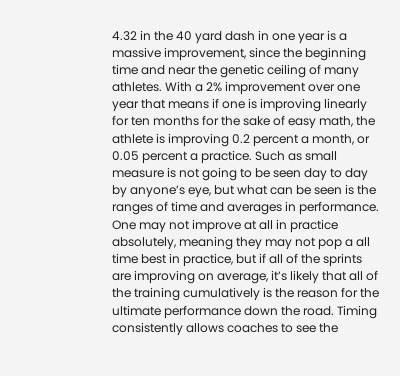4.32 in the 40 yard dash in one year is a massive improvement, since the beginning time and near the genetic ceiling of many athletes. With a 2% improvement over one year that means if one is improving linearly for ten months for the sake of easy math, the athlete is improving 0.2 percent a month, or 0.05 percent a practice. Such as small measure is not going to be seen day to day by anyone’s eye, but what can be seen is the ranges of time and averages in performance. One may not improve at all in practice absolutely, meaning they may not pop a all time best in practice, but if all of the sprints are improving on average, it’s likely that all of the training cumulatively is the reason for the ultimate performance down the road. Timing consistently allows coaches to see the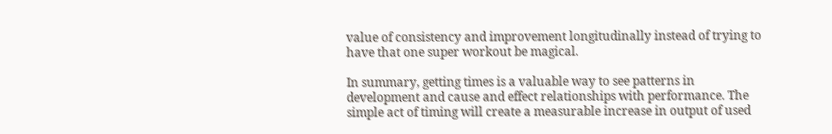value of consistency and improvement longitudinally instead of trying to have that one super workout be magical.

In summary, getting times is a valuable way to see patterns in development and cause and effect relationships with performance. The simple act of timing will create a measurable increase in output of used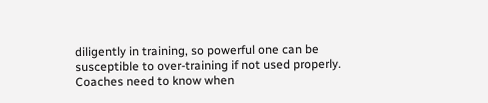diligently in training, so powerful one can be susceptible to over-training if not used properly. Coaches need to know when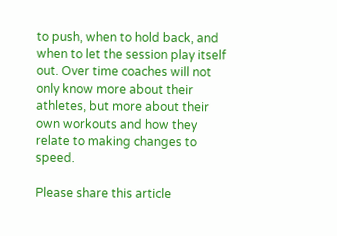to push, when to hold back, and when to let the session play itself out. Over time coaches will not only know more about their athletes, but more about their own workouts and how they relate to making changes to speed.

Please share this article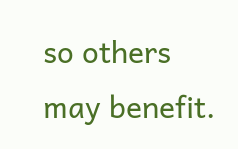so others may benefit.